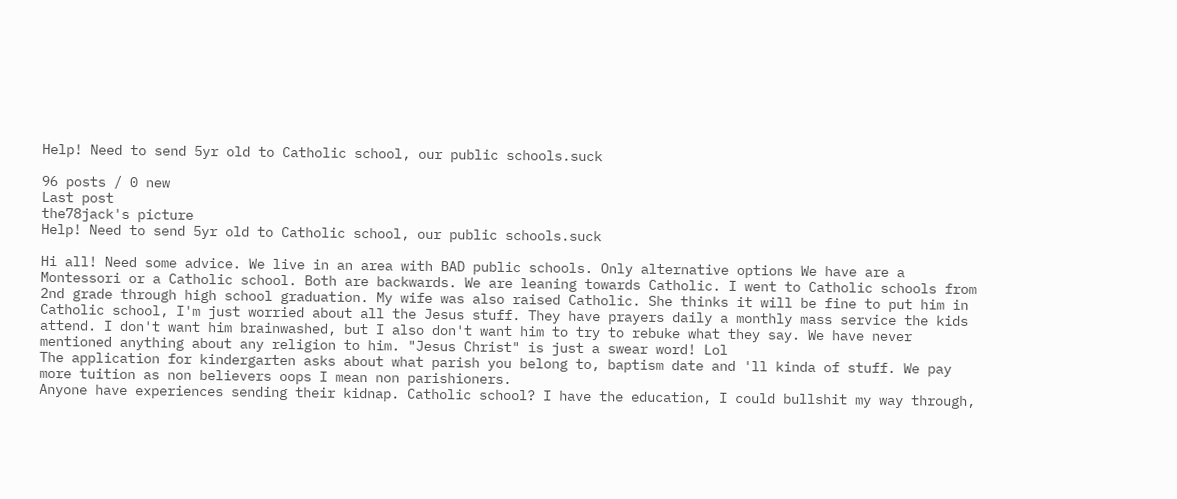Help! Need to send 5yr old to Catholic school, our public schools.suck

96 posts / 0 new
Last post
the78jack's picture
Help! Need to send 5yr old to Catholic school, our public schools.suck

Hi all! Need some advice. We live in an area with BAD public schools. Only alternative options We have are a Montessori or a Catholic school. Both are backwards. We are leaning towards Catholic. I went to Catholic schools from 2nd grade through high school graduation. My wife was also raised Catholic. She thinks it will be fine to put him in Catholic school, I'm just worried about all the Jesus stuff. They have prayers daily a monthly mass service the kids attend. I don't want him brainwashed, but I also don't want him to try to rebuke what they say. We have never mentioned anything about any religion to him. "Jesus Christ" is just a swear word! Lol
The application for kindergarten asks about what parish you belong to, baptism date and 'll kinda of stuff. We pay more tuition as non believers oops I mean non parishioners.
Anyone have experiences sending their kidnap. Catholic school? I have the education, I could bullshit my way through,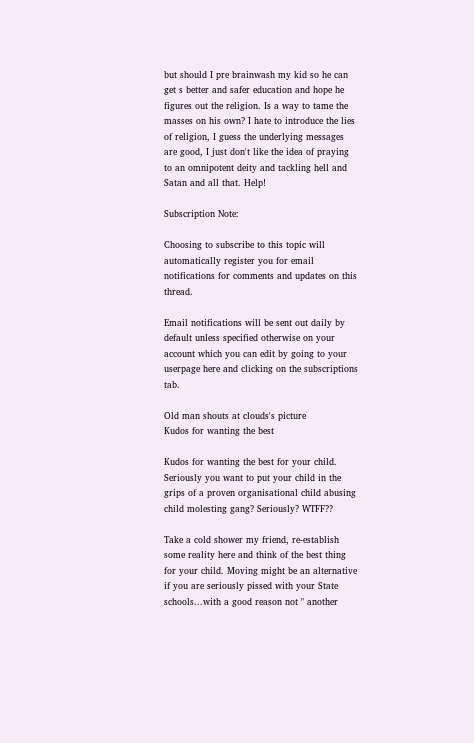but should I pre brainwash my kid so he can get s better and safer education and hope he figures out the religion. Is a way to tame the masses on his own? I hate to introduce the lies of religion, I guess the underlying messages are good, I just don't like the idea of praying to an omnipotent deity and tackling hell and Satan and all that. Help!

Subscription Note:

Choosing to subscribe to this topic will automatically register you for email notifications for comments and updates on this thread.

Email notifications will be sent out daily by default unless specified otherwise on your account which you can edit by going to your userpage here and clicking on the subscriptions tab.

Old man shouts at clouds's picture
Kudos for wanting the best

Kudos for wanting the best for your child. Seriously you want to put your child in the grips of a proven organisational child abusing child molesting gang? Seriously? WTFF??

Take a cold shower my friend, re-establish some reality here and think of the best thing for your child. Moving might be an alternative if you are seriously pissed with your State schools...with a good reason not " another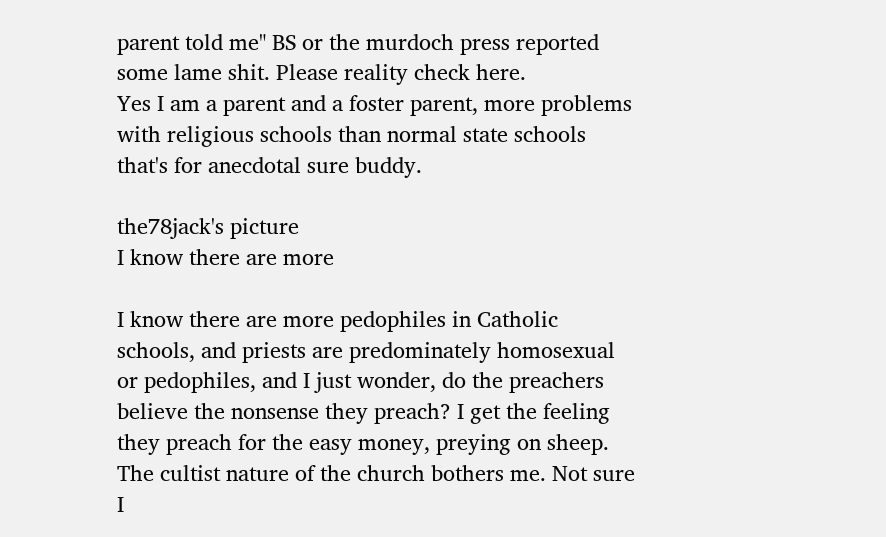parent told me" BS or the murdoch press reported some lame shit. Please reality check here.
Yes I am a parent and a foster parent, more problems with religious schools than normal state schools that's for anecdotal sure buddy.

the78jack's picture
I know there are more

I know there are more pedophiles in Catholic schools, and priests are predominately homosexual or pedophiles, and I just wonder, do the preachers believe the nonsense they preach? I get the feeling they preach for the easy money, preying on sheep. The cultist nature of the church bothers me. Not sure I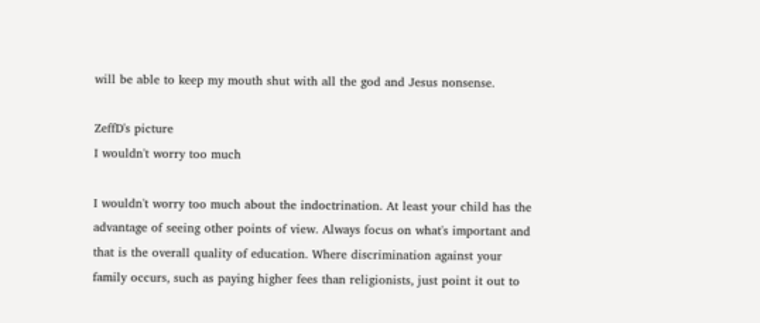will be able to keep my mouth shut with all the god and Jesus nonsense.

ZeffD's picture
I wouldn't worry too much

I wouldn't worry too much about the indoctrination. At least your child has the advantage of seeing other points of view. Always focus on what's important and that is the overall quality of education. Where discrimination against your family occurs, such as paying higher fees than religionists, just point it out to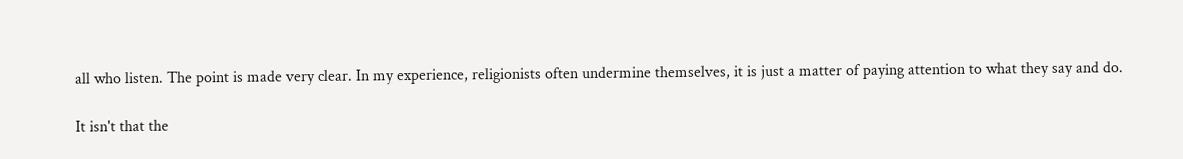all who listen. The point is made very clear. In my experience, religionists often undermine themselves, it is just a matter of paying attention to what they say and do.

It isn't that the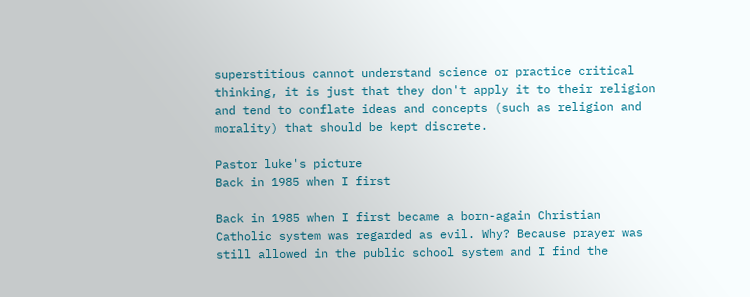superstitious cannot understand science or practice critical thinking, it is just that they don't apply it to their religion and tend to conflate ideas and concepts (such as religion and morality) that should be kept discrete.

Pastor luke's picture
Back in 1985 when I first

Back in 1985 when I first became a born-again Christian Catholic system was regarded as evil. Why? Because prayer was still allowed in the public school system and I find the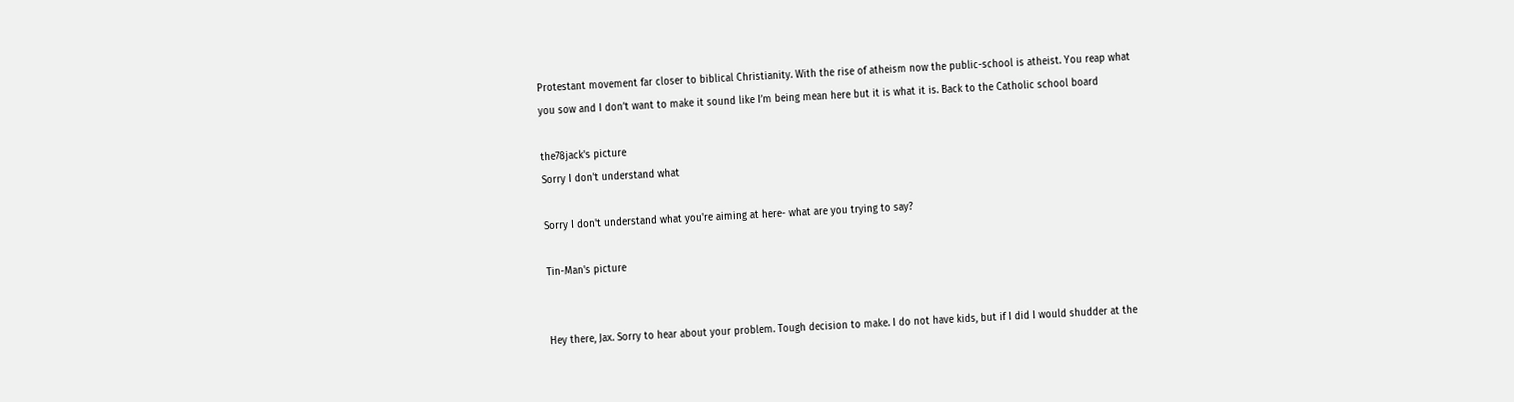Protestant movement far closer to biblical Christianity. With the rise of atheism now the public-school is atheist. You reap what you sow and I don’t want to make it sound like I’m being mean here but it is what it is. Back to the Catholic school board

the78jack's picture
Sorry I don't understand what

Sorry I don't understand what you're aiming at here- what are you trying to say?

Tin-Man's picture


Hey there, Jax. Sorry to hear about your problem. Tough decision to make. I do not have kids, but if I did I would shudder at the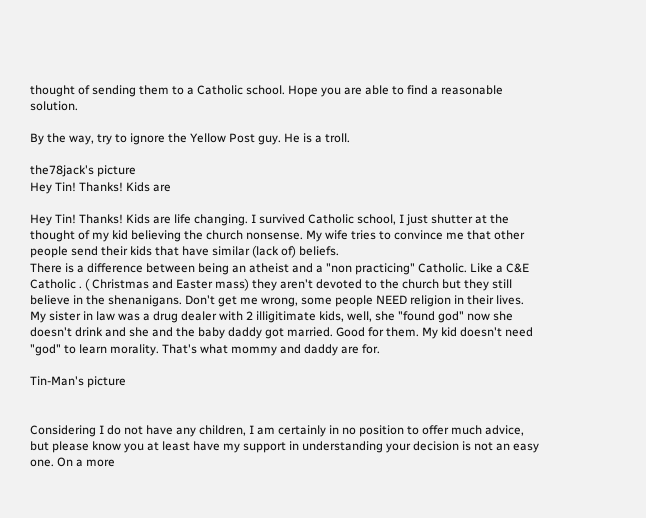thought of sending them to a Catholic school. Hope you are able to find a reasonable solution.

By the way, try to ignore the Yellow Post guy. He is a troll.

the78jack's picture
Hey Tin! Thanks! Kids are

Hey Tin! Thanks! Kids are life changing. I survived Catholic school, I just shutter at the thought of my kid believing the church nonsense. My wife tries to convince me that other people send their kids that have similar (lack of) beliefs.
There is a difference between being an atheist and a "non practicing" Catholic. Like a C&E Catholic . ( Christmas and Easter mass) they aren't devoted to the church but they still believe in the shenanigans. Don't get me wrong, some people NEED religion in their lives. My sister in law was a drug dealer with 2 illigitimate kids, well, she "found god" now she doesn't drink and she and the baby daddy got married. Good for them. My kid doesn't need "god" to learn morality. That's what mommy and daddy are for.

Tin-Man's picture


Considering I do not have any children, I am certainly in no position to offer much advice, but please know you at least have my support in understanding your decision is not an easy one. On a more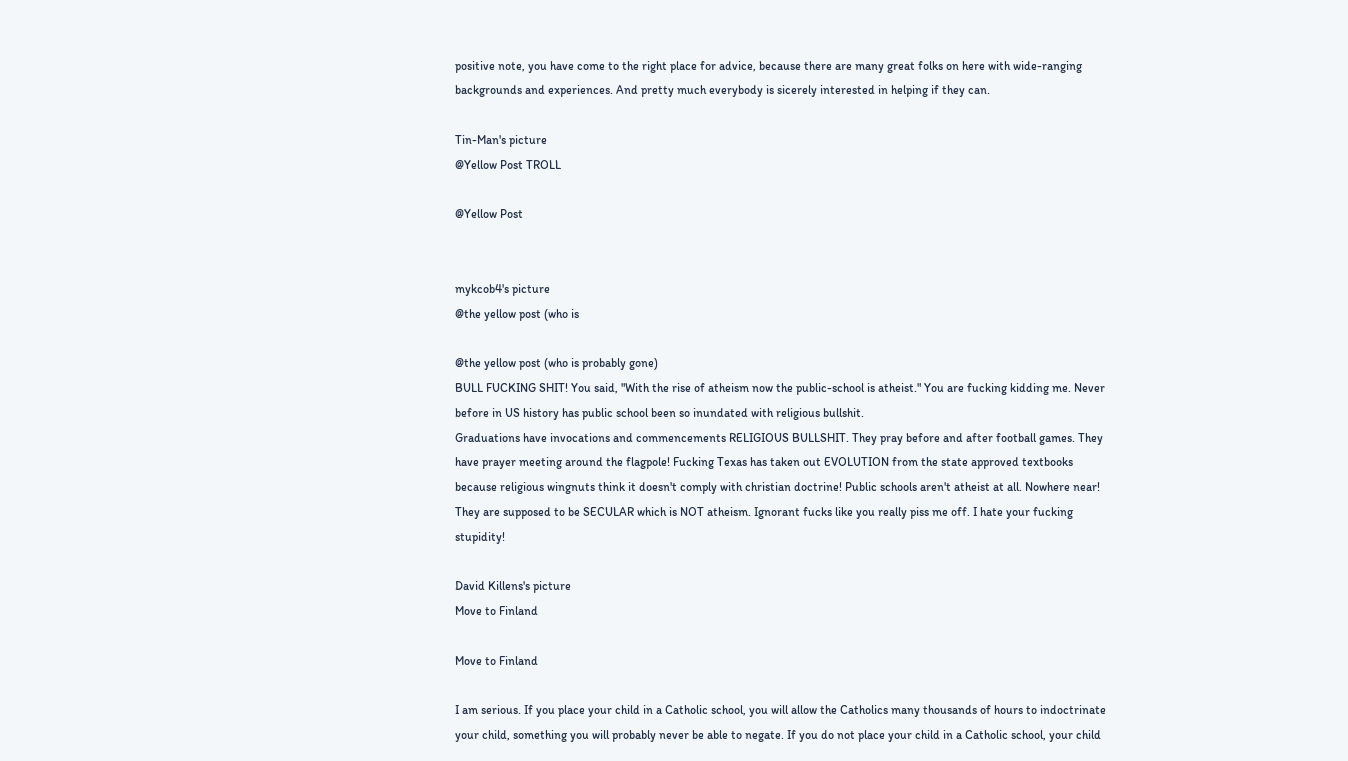positive note, you have come to the right place for advice, because there are many great folks on here with wide-ranging backgrounds and experiences. And pretty much everybody is sicerely interested in helping if they can.

Tin-Man's picture
@Yellow Post TROLL

@Yellow Post


mykcob4's picture
@the yellow post (who is

@the yellow post (who is probably gone)
BULL FUCKING SHIT! You said, "With the rise of atheism now the public-school is atheist." You are fucking kidding me. Never before in US history has public school been so inundated with religious bullshit.
Graduations have invocations and commencements RELIGIOUS BULLSHIT. They pray before and after football games. They have prayer meeting around the flagpole! Fucking Texas has taken out EVOLUTION from the state approved textbooks because religious wingnuts think it doesn't comply with christian doctrine! Public schools aren't atheist at all. Nowhere near! They are supposed to be SECULAR which is NOT atheism. Ignorant fucks like you really piss me off. I hate your fucking stupidity!

David Killens's picture
Move to Finland

Move to Finland

I am serious. If you place your child in a Catholic school, you will allow the Catholics many thousands of hours to indoctrinate your child, something you will probably never be able to negate. If you do not place your child in a Catholic school, your child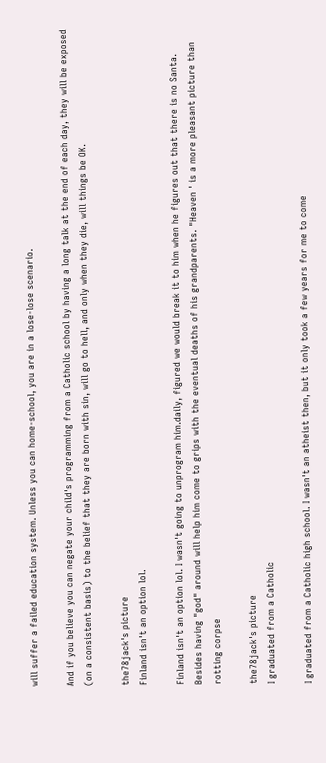will suffer a failed education system. Unless you can home-school, you are in a lose-lose scenario.

And if you believe you can negate your child's programming from a Catholic school by having a long talk at the end of each day, they will be exposed (on a consistent basis) to the belief that they are born with sin, will go to hell, and only when they die, will things be OK.

the78jack's picture
Finland isn't an option lol.

Finland isn't an option lol. I wasn't going to unprogram him.daily, figured we would break it to him when he figures out that there is no Santa. Besides having "god" around will help him come to grips with the eventual deaths of his grandparents. "Heaven ' is a more pleasant picture than rotting corpse

the78jack's picture
I graduated from a Catholic

I graduated from a Catholic high school. I wasn't an atheist then, but it only took a few years for me to come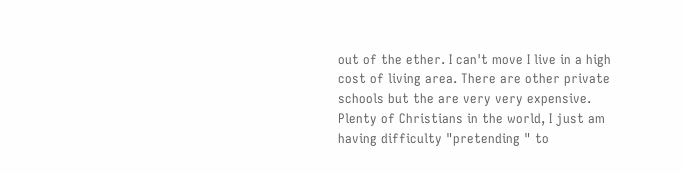out of the ether. I can't move I live in a high cost of living area. There are other private schools but the are very very expensive. Plenty of Christians in the world, I just am having difficulty "pretending " to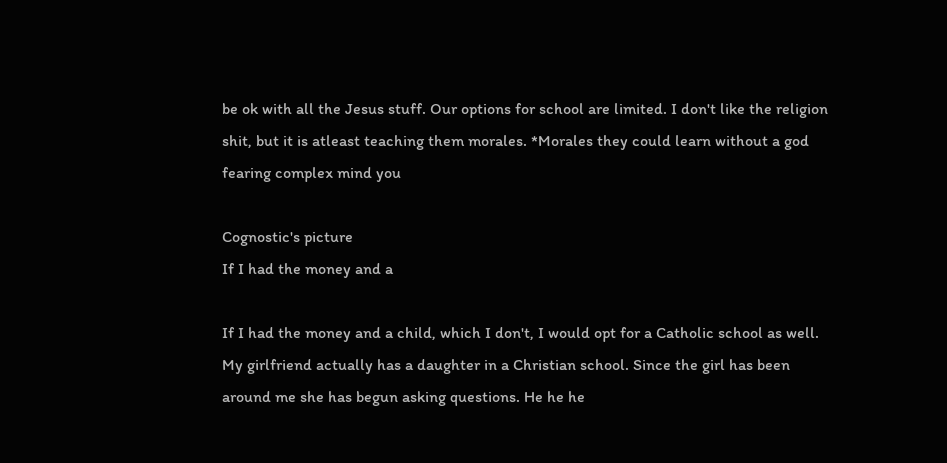be ok with all the Jesus stuff. Our options for school are limited. I don't like the religion shit, but it is atleast teaching them morales. *Morales they could learn without a god fearing complex mind you

Cognostic's picture
If I had the money and a

If I had the money and a child, which I don't, I would opt for a Catholic school as well. My girlfriend actually has a daughter in a Christian school. Since the girl has been around me she has begun asking questions. He he he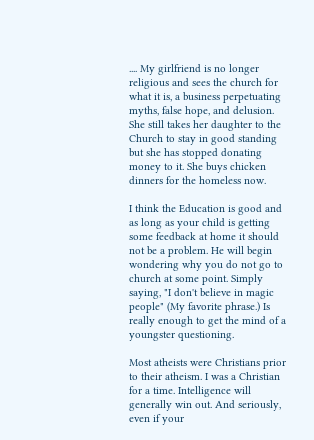.... My girlfriend is no longer religious and sees the church for what it is, a business perpetuating myths, false hope, and delusion. She still takes her daughter to the Church to stay in good standing but she has stopped donating money to it. She buys chicken dinners for the homeless now.

I think the Education is good and as long as your child is getting some feedback at home it should not be a problem. He will begin wondering why you do not go to church at some point. Simply saying, "I don't believe in magic people" (My favorite phrase.) Is really enough to get the mind of a youngster questioning.

Most atheists were Christians prior to their atheism. I was a Christian for a time. Intelligence will generally win out. And seriously, even if your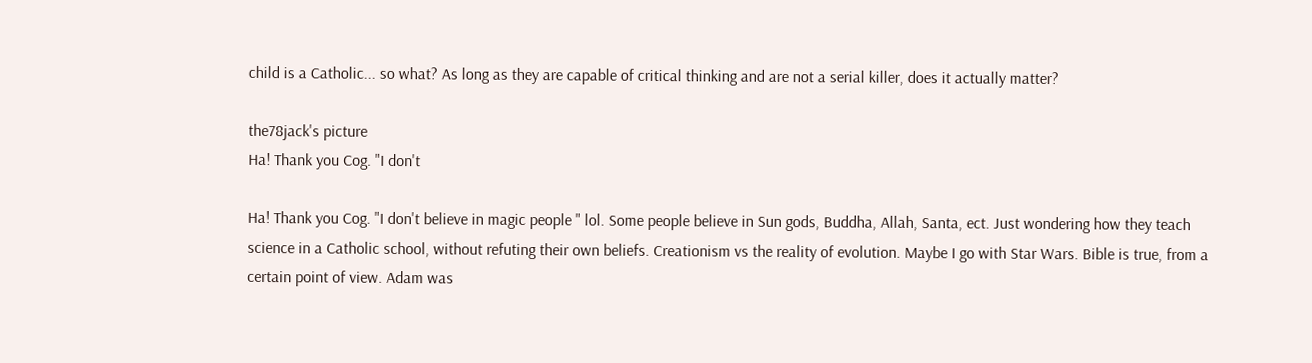child is a Catholic... so what? As long as they are capable of critical thinking and are not a serial killer, does it actually matter?

the78jack's picture
Ha! Thank you Cog. "I don't

Ha! Thank you Cog. "I don't believe in magic people " lol. Some people believe in Sun gods, Buddha, Allah, Santa, ect. Just wondering how they teach science in a Catholic school, without refuting their own beliefs. Creationism vs the reality of evolution. Maybe I go with Star Wars. Bible is true, from a certain point of view. Adam was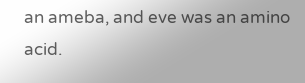an ameba, and eve was an amino acid.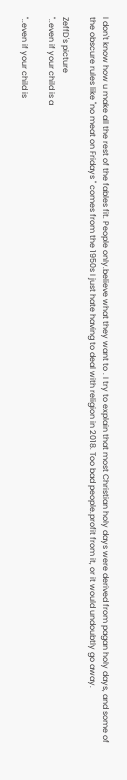I don't know how u make all the rest of the fables fit. People only.believe what they want to . I try to explain that most Christian holy days were derived from pagan holy days, and some of the obscure rules like "no meat on Fridays " comes from the 1950s I just hate having to deal with religion in 2018. Too bad people.profit from it, or it would undoubtly go away.

ZeffD's picture
"..even if your child is a

"..even if your child is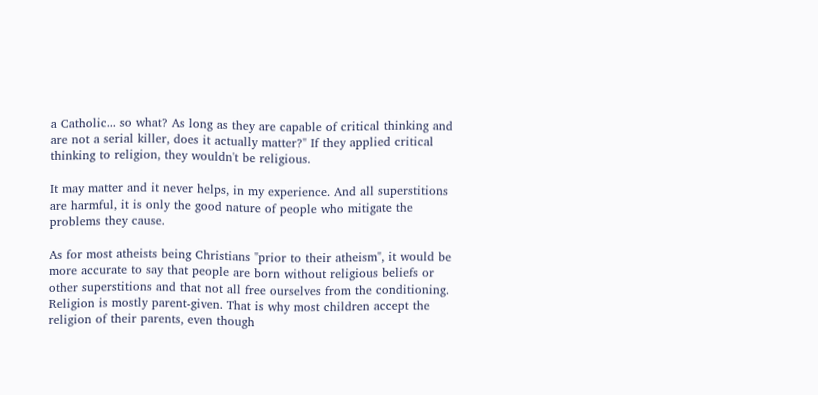a Catholic... so what? As long as they are capable of critical thinking and are not a serial killer, does it actually matter?" If they applied critical thinking to religion, they wouldn't be religious.

It may matter and it never helps, in my experience. And all superstitions are harmful, it is only the good nature of people who mitigate the problems they cause.

As for most atheists being Christians "prior to their atheism", it would be more accurate to say that people are born without religious beliefs or other superstitions and that not all free ourselves from the conditioning. Religion is mostly parent-given. That is why most children accept the religion of their parents, even though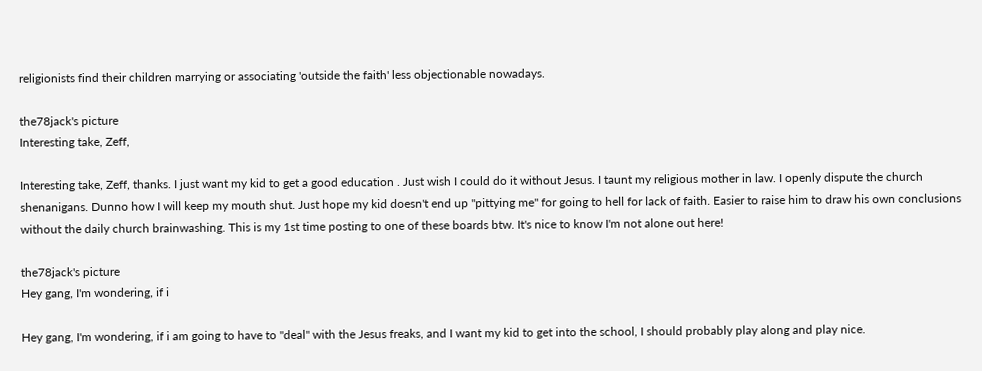religionists find their children marrying or associating 'outside the faith' less objectionable nowadays.

the78jack's picture
Interesting take, Zeff,

Interesting take, Zeff, thanks. I just want my kid to get a good education . Just wish I could do it without Jesus. I taunt my religious mother in law. I openly dispute the church shenanigans. Dunno how I will keep my mouth shut. Just hope my kid doesn't end up "pittying me" for going to hell for lack of faith. Easier to raise him to draw his own conclusions without the daily church brainwashing. This is my 1st time posting to one of these boards btw. It's nice to know I'm not alone out here!

the78jack's picture
Hey gang, I'm wondering, if i

Hey gang, I'm wondering, if i am going to have to "deal" with the Jesus freaks, and I want my kid to get into the school, I should probably play along and play nice.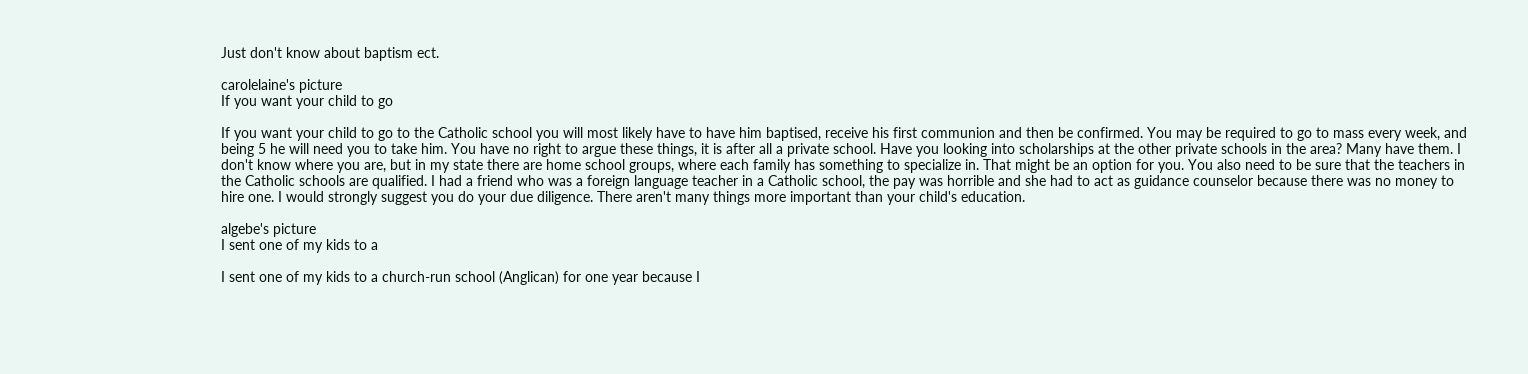Just don't know about baptism ect.

carolelaine's picture
If you want your child to go

If you want your child to go to the Catholic school you will most likely have to have him baptised, receive his first communion and then be confirmed. You may be required to go to mass every week, and being 5 he will need you to take him. You have no right to argue these things, it is after all a private school. Have you looking into scholarships at the other private schools in the area? Many have them. I don't know where you are, but in my state there are home school groups, where each family has something to specialize in. That might be an option for you. You also need to be sure that the teachers in the Catholic schools are qualified. I had a friend who was a foreign language teacher in a Catholic school, the pay was horrible and she had to act as guidance counselor because there was no money to hire one. I would strongly suggest you do your due diligence. There aren't many things more important than your child's education.

algebe's picture
I sent one of my kids to a

I sent one of my kids to a church-run school (Anglican) for one year because I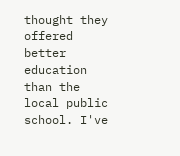thought they offered better education than the local public school. I've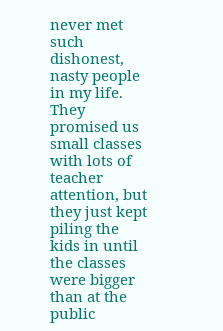never met such dishonest, nasty people in my life. They promised us small classes with lots of teacher attention, but they just kept piling the kids in until the classes were bigger than at the public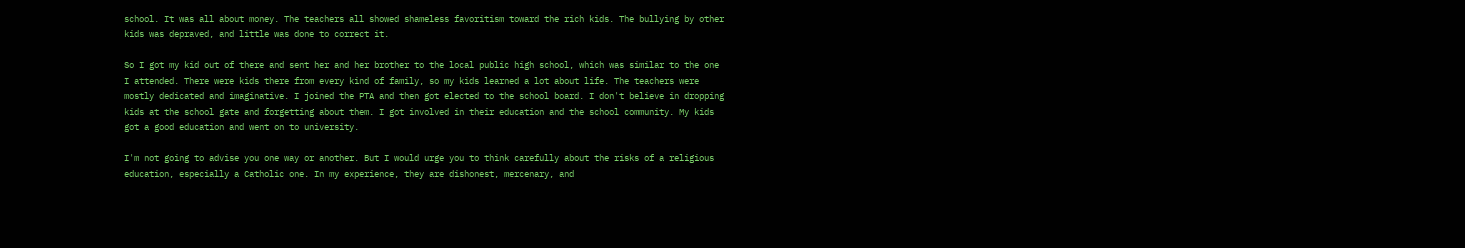school. It was all about money. The teachers all showed shameless favoritism toward the rich kids. The bullying by other kids was depraved, and little was done to correct it.

So I got my kid out of there and sent her and her brother to the local public high school, which was similar to the one I attended. There were kids there from every kind of family, so my kids learned a lot about life. The teachers were mostly dedicated and imaginative. I joined the PTA and then got elected to the school board. I don't believe in dropping kids at the school gate and forgetting about them. I got involved in their education and the school community. My kids got a good education and went on to university.

I'm not going to advise you one way or another. But I would urge you to think carefully about the risks of a religious education, especially a Catholic one. In my experience, they are dishonest, mercenary, and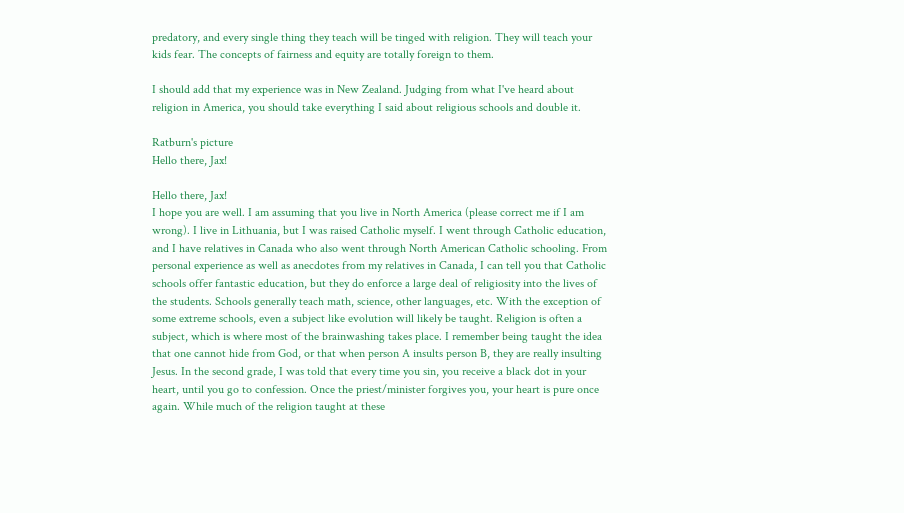predatory, and every single thing they teach will be tinged with religion. They will teach your kids fear. The concepts of fairness and equity are totally foreign to them.

I should add that my experience was in New Zealand. Judging from what I've heard about religion in America, you should take everything I said about religious schools and double it.

Ratburn's picture
Hello there, Jax!

Hello there, Jax!
I hope you are well. I am assuming that you live in North America (please correct me if I am wrong). I live in Lithuania, but I was raised Catholic myself. I went through Catholic education, and I have relatives in Canada who also went through North American Catholic schooling. From personal experience as well as anecdotes from my relatives in Canada, I can tell you that Catholic schools offer fantastic education, but they do enforce a large deal of religiosity into the lives of the students. Schools generally teach math, science, other languages, etc. With the exception of some extreme schools, even a subject like evolution will likely be taught. Religion is often a subject, which is where most of the brainwashing takes place. I remember being taught the idea that one cannot hide from God, or that when person A insults person B, they are really insulting Jesus. In the second grade, I was told that every time you sin, you receive a black dot in your heart, until you go to confession. Once the priest/minister forgives you, your heart is pure once again. While much of the religion taught at these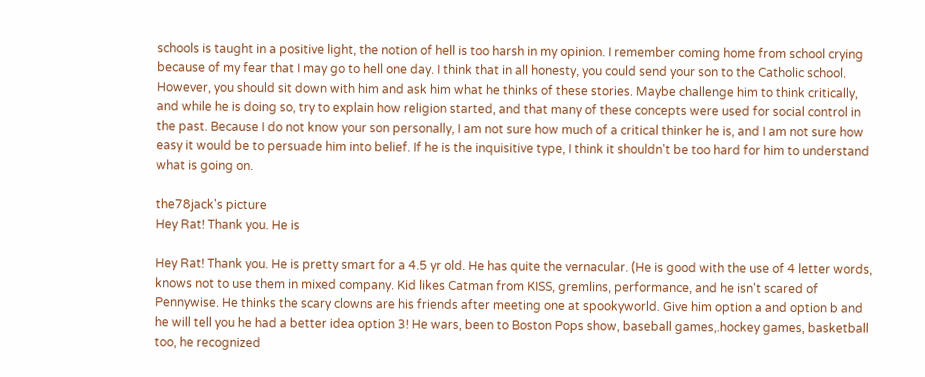schools is taught in a positive light, the notion of hell is too harsh in my opinion. I remember coming home from school crying because of my fear that I may go to hell one day. I think that in all honesty, you could send your son to the Catholic school. However, you should sit down with him and ask him what he thinks of these stories. Maybe challenge him to think critically, and while he is doing so, try to explain how religion started, and that many of these concepts were used for social control in the past. Because I do not know your son personally, I am not sure how much of a critical thinker he is, and I am not sure how easy it would be to persuade him into belief. If he is the inquisitive type, I think it shouldn't be too hard for him to understand what is going on.

the78jack's picture
Hey Rat! Thank you. He is

Hey Rat! Thank you. He is pretty smart for a 4.5 yr old. He has quite the vernacular. (He is good with the use of 4 letter words, knows not to use them in mixed company. Kid likes Catman from KISS, gremlins, performance, and he isn't scared of Pennywise. He thinks the scary clowns are his friends after meeting one at spookyworld. Give him option a and option b and he will tell you he had a better idea option 3! He wars, been to Boston Pops show, baseball games,.hockey games, basketball too, he recognized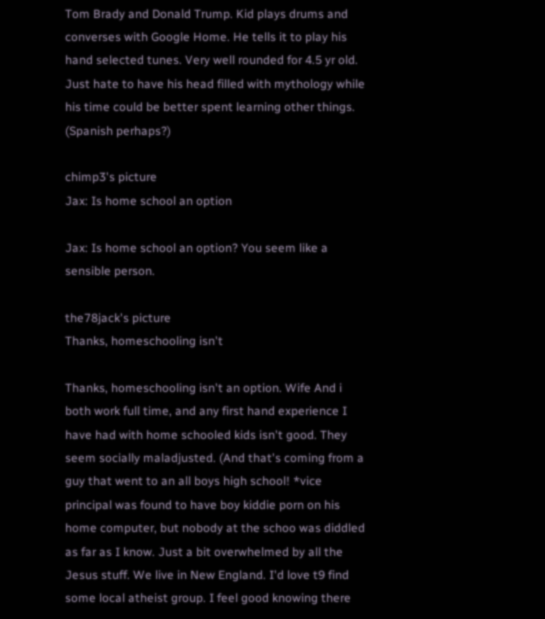Tom Brady and Donald Trump. Kid plays drums and converses with Google Home. He tells it to play his hand selected tunes. Very well rounded for 4.5 yr old.
Just hate to have his head filled with mythology while his time could be better spent learning other things. (Spanish perhaps?)

chimp3's picture
Jax: Is home school an option

Jax: Is home school an option? You seem like a sensible person.

the78jack's picture
Thanks, homeschooling isn't

Thanks, homeschooling isn't an option. Wife And i both work full time, and any first hand experience I have had with home schooled kids isn't good. They seem socially maladjusted. (And that's coming from a guy that went to an all boys high school! *vice principal was found to have boy kiddie porn on his home computer, but nobody at the schoo was diddled as far as I know. Just a bit overwhelmed by all the Jesus stuff. We live in New England. I'd love t9 find some local atheist group. I feel good knowing there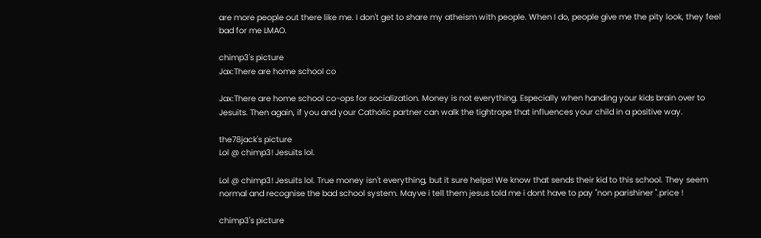are more people out there like me. I don't get to share my atheism with people. When I do, people give me the pity look, they feel bad for me LMAO.

chimp3's picture
Jax:There are home school co

Jax:There are home school co-ops for socialization. Money is not everything. Especially when handing your kids brain over to Jesuits. Then again, if you and your Catholic partner can walk the tightrope that influences your child in a positive way.

the78jack's picture
Lol @ chimp3! Jesuits lol.

Lol @ chimp3! Jesuits lol. True money isn't everything, but it sure helps! We know that sends their kid to this school. They seem normal and recognise the bad school system. Mayve i tell them jesus told me i dont have to pay "non parishiner ".price !

chimp3's picture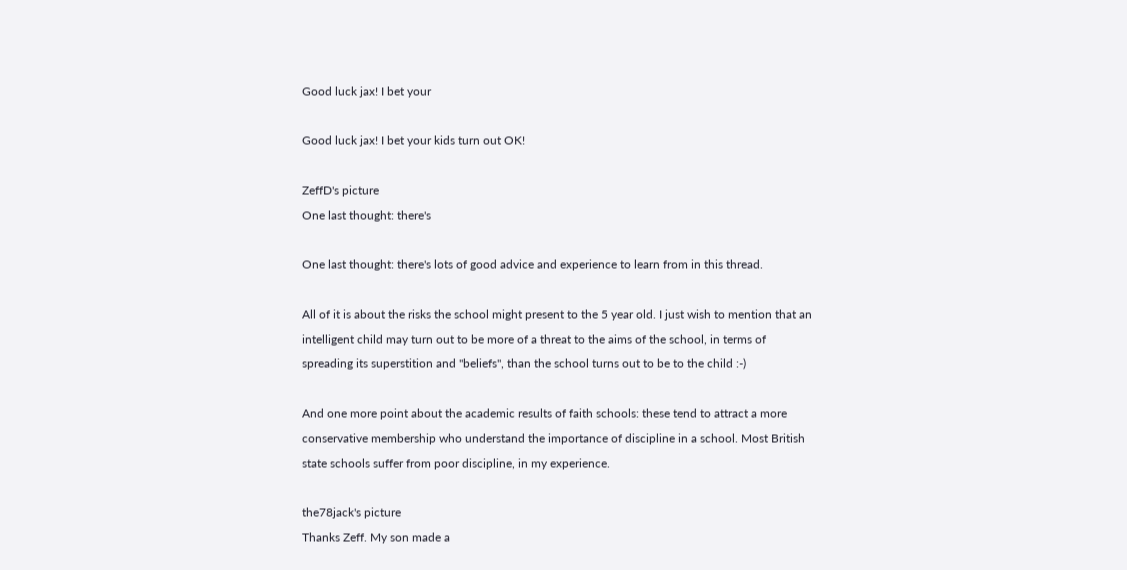Good luck jax! I bet your

Good luck jax! I bet your kids turn out OK!

ZeffD's picture
One last thought: there's

One last thought: there's lots of good advice and experience to learn from in this thread.

All of it is about the risks the school might present to the 5 year old. I just wish to mention that an intelligent child may turn out to be more of a threat to the aims of the school, in terms of spreading its superstition and "beliefs", than the school turns out to be to the child :-)

And one more point about the academic results of faith schools: these tend to attract a more conservative membership who understand the importance of discipline in a school. Most British state schools suffer from poor discipline, in my experience.

the78jack's picture
Thanks Zeff. My son made a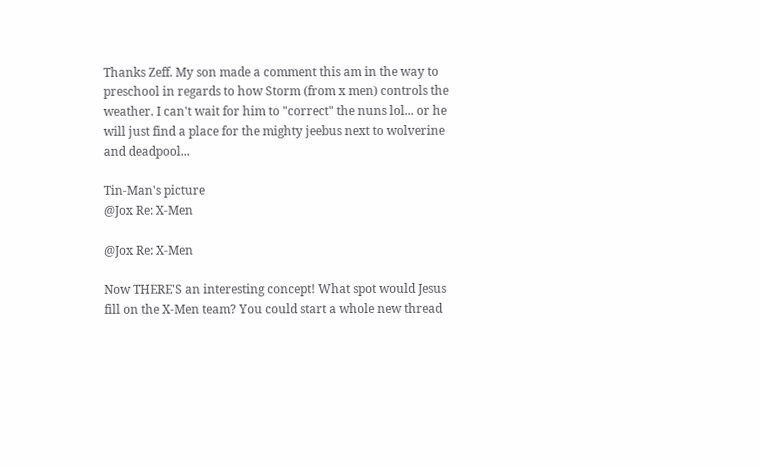Thanks Zeff. My son made a comment this am in the way to preschool in regards to how Storm (from x men) controls the weather. I can't wait for him to "correct" the nuns lol... or he will just find a place for the mighty jeebus next to wolverine and deadpool...

Tin-Man's picture
@Jox Re: X-Men

@Jox Re: X-Men

Now THERE'S an interesting concept! What spot would Jesus fill on the X-Men team? You could start a whole new thread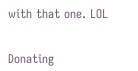with that one. LOL


Donating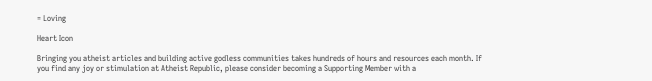= Loving

Heart Icon

Bringing you atheist articles and building active godless communities takes hundreds of hours and resources each month. If you find any joy or stimulation at Atheist Republic, please consider becoming a Supporting Member with a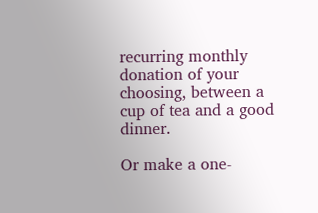recurring monthly donation of your choosing, between a cup of tea and a good dinner.

Or make a one-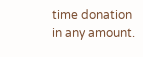time donation in any amount.